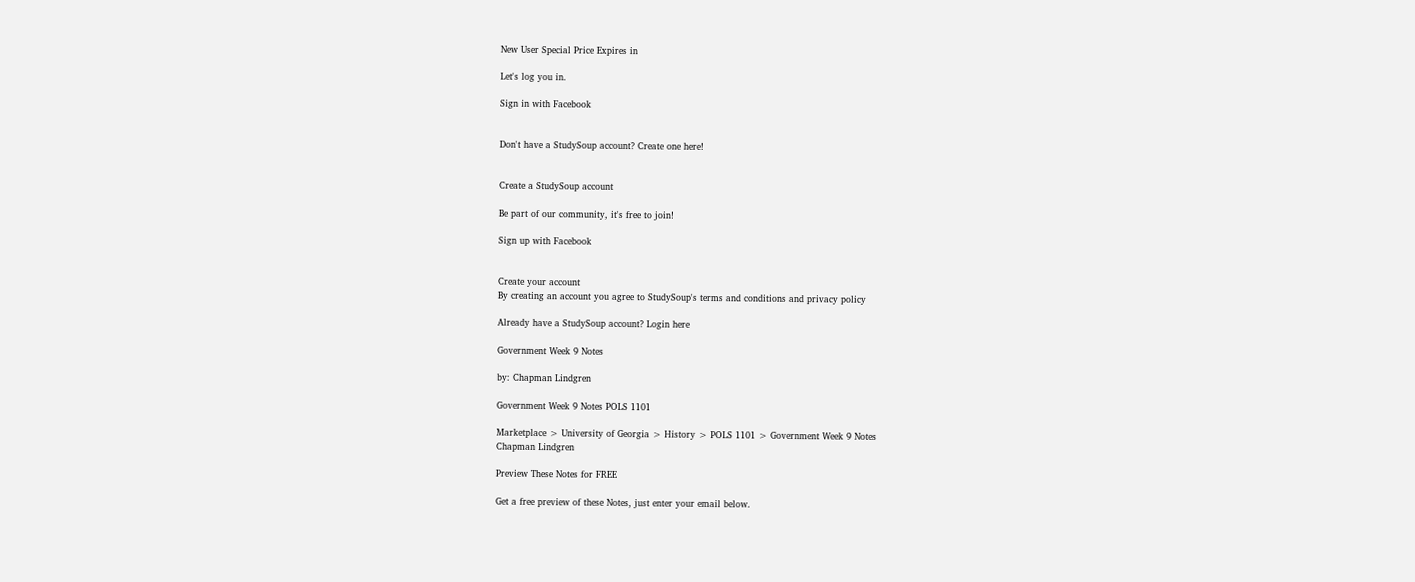New User Special Price Expires in

Let's log you in.

Sign in with Facebook


Don't have a StudySoup account? Create one here!


Create a StudySoup account

Be part of our community, it's free to join!

Sign up with Facebook


Create your account
By creating an account you agree to StudySoup's terms and conditions and privacy policy

Already have a StudySoup account? Login here

Government Week 9 Notes

by: Chapman Lindgren

Government Week 9 Notes POLS 1101

Marketplace > University of Georgia > History > POLS 1101 > Government Week 9 Notes
Chapman Lindgren

Preview These Notes for FREE

Get a free preview of these Notes, just enter your email below.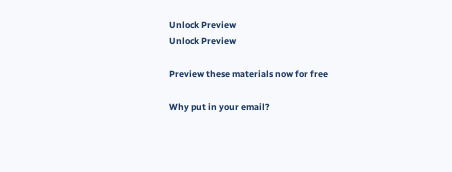Unlock Preview
Unlock Preview

Preview these materials now for free

Why put in your email?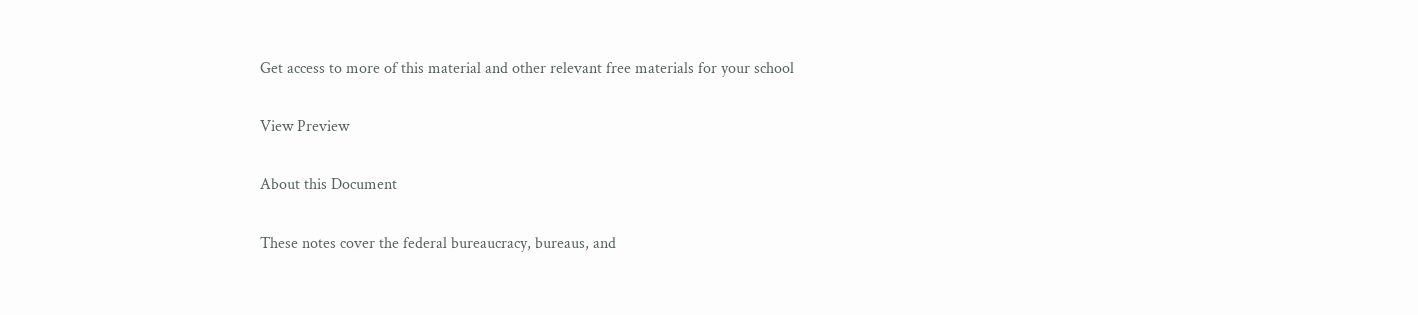Get access to more of this material and other relevant free materials for your school

View Preview

About this Document

These notes cover the federal bureaucracy, bureaus, and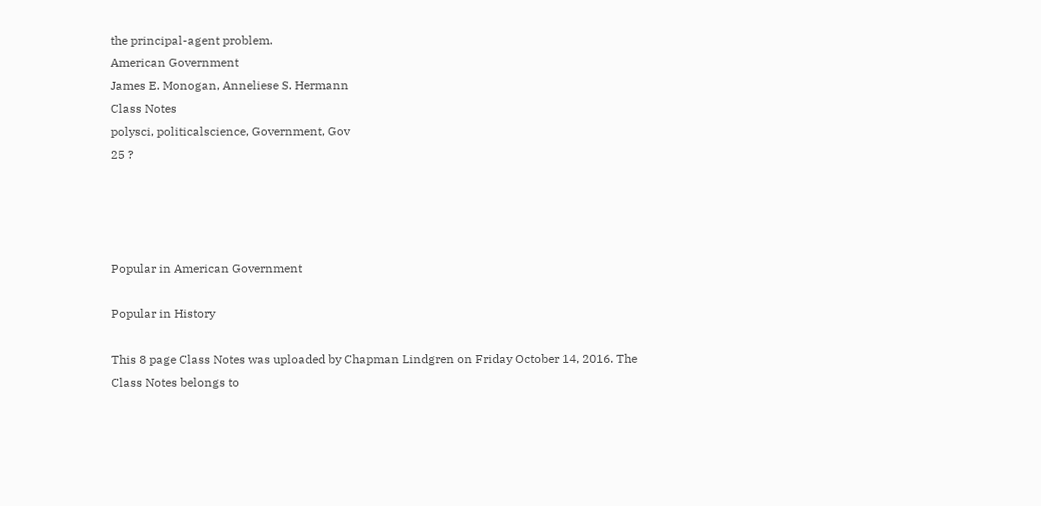the principal-agent problem.
American Government
James E. Monogan, Anneliese S. Hermann
Class Notes
polysci, politicalscience, Government, Gov
25 ?




Popular in American Government

Popular in History

This 8 page Class Notes was uploaded by Chapman Lindgren on Friday October 14, 2016. The Class Notes belongs to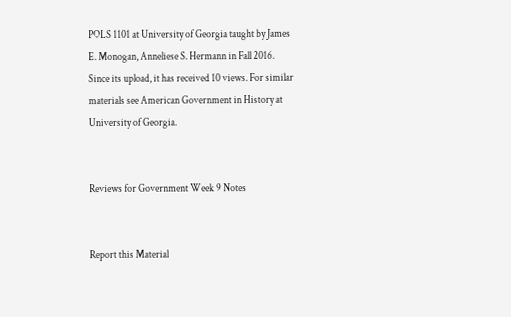POLS 1101 at University of Georgia taught by James E. Monogan, Anneliese S. Hermann in Fall 2016. Since its upload, it has received 10 views. For similar materials see American Government in History at University of Georgia.


Reviews for Government Week 9 Notes


Report this Material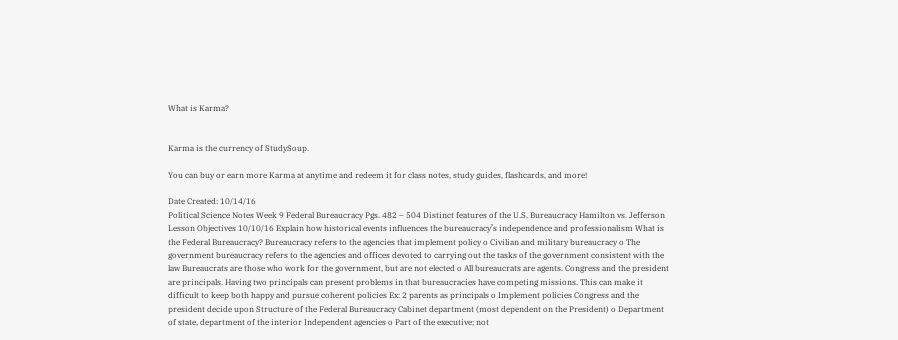What is Karma?


Karma is the currency of StudySoup.

You can buy or earn more Karma at anytime and redeem it for class notes, study guides, flashcards, and more!

Date Created: 10/14/16
Political Science Notes Week 9 Federal Bureaucracy Pgs. 482 – 504 Distinct features of the U.S. Bureaucracy Hamilton vs. Jefferson Lesson Objectives 10/10/16 Explain how historical events influences the bureaucracy’s independence and professionalism What is the Federal Bureaucracy? Bureaucracy refers to the agencies that implement policy o Civilian and military bureaucracy o The government bureaucracy refers to the agencies and offices devoted to carrying out the tasks of the government consistent with the law Bureaucrats are those who work for the government, but are not elected o All bureaucrats are agents. Congress and the president are principals. Having two principals can present problems in that bureaucracies have competing missions. This can make it difficult to keep both happy and pursue coherent policies Ex: 2 parents as principals o Implement policies Congress and the president decide upon Structure of the Federal Bureaucracy Cabinet department (most dependent on the President) o Department of state, department of the interior Independent agencies o Part of the executive; not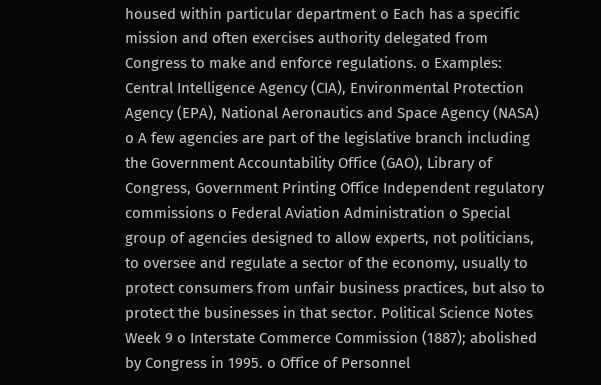housed within particular department o Each has a specific mission and often exercises authority delegated from Congress to make and enforce regulations. o Examples: Central Intelligence Agency (CIA), Environmental Protection Agency (EPA), National Aeronautics and Space Agency (NASA) o A few agencies are part of the legislative branch including the Government Accountability Office (GAO), Library of Congress, Government Printing Office Independent regulatory commissions o Federal Aviation Administration o Special group of agencies designed to allow experts, not politicians, to oversee and regulate a sector of the economy, usually to protect consumers from unfair business practices, but also to protect the businesses in that sector. Political Science Notes Week 9 o Interstate Commerce Commission (1887); abolished by Congress in 1995. o Office of Personnel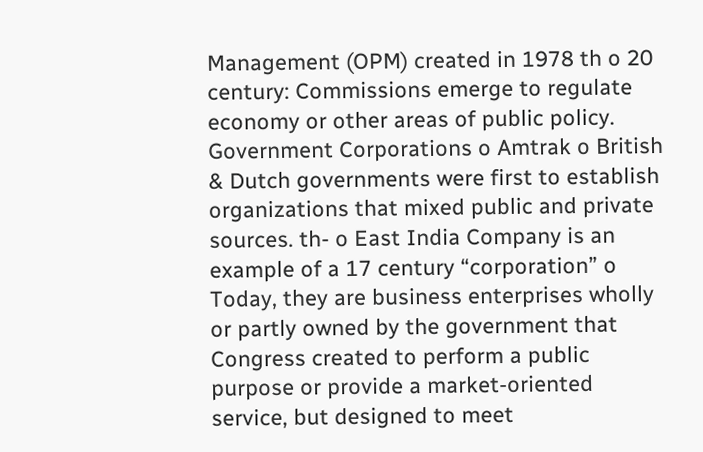Management (OPM) created in 1978 th o 20 century: Commissions emerge to regulate economy or other areas of public policy. Government Corporations o Amtrak o British & Dutch governments were first to establish organizations that mixed public and private sources. th- o East India Company is an example of a 17 century “corporation” o Today, they are business enterprises wholly or partly owned by the government that Congress created to perform a public purpose or provide a market-oriented service, but designed to meet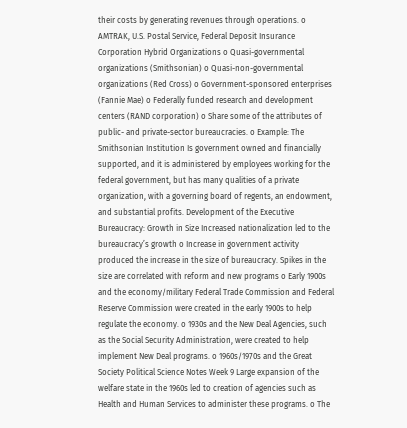their costs by generating revenues through operations. o AMTRAK, U.S. Postal Service, Federal Deposit Insurance Corporation Hybrid Organizations o Quasi-governmental organizations (Smithsonian) o Quasi-non-governmental organizations (Red Cross) o Government-sponsored enterprises (Fannie Mae) o Federally funded research and development centers (RAND corporation) o Share some of the attributes of public- and private-sector bureaucracies. o Example: The Smithsonian Institution Is government owned and financially supported, and it is administered by employees working for the federal government, but has many qualities of a private organization, with a governing board of regents, an endowment, and substantial profits. Development of the Executive Bureaucracy: Growth in Size Increased nationalization led to the bureaucracy’s growth o Increase in government activity produced the increase in the size of bureaucracy. Spikes in the size are correlated with reform and new programs o Early 1900s and the economy/military Federal Trade Commission and Federal Reserve Commission were created in the early 1900s to help regulate the economy. o 1930s and the New Deal Agencies, such as the Social Security Administration, were created to help implement New Deal programs. o 1960s/1970s and the Great Society Political Science Notes Week 9 Large expansion of the welfare state in the 1960s led to creation of agencies such as Health and Human Services to administer these programs. o The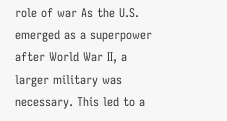role of war As the U.S. emerged as a superpower after World War II, a larger military was necessary. This led to a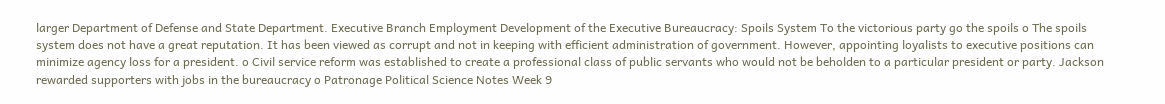larger Department of Defense and State Department. Executive Branch Employment Development of the Executive Bureaucracy: Spoils System To the victorious party go the spoils o The spoils system does not have a great reputation. It has been viewed as corrupt and not in keeping with efficient administration of government. However, appointing loyalists to executive positions can minimize agency loss for a president. o Civil service reform was established to create a professional class of public servants who would not be beholden to a particular president or party. Jackson rewarded supporters with jobs in the bureaucracy o Patronage Political Science Notes Week 9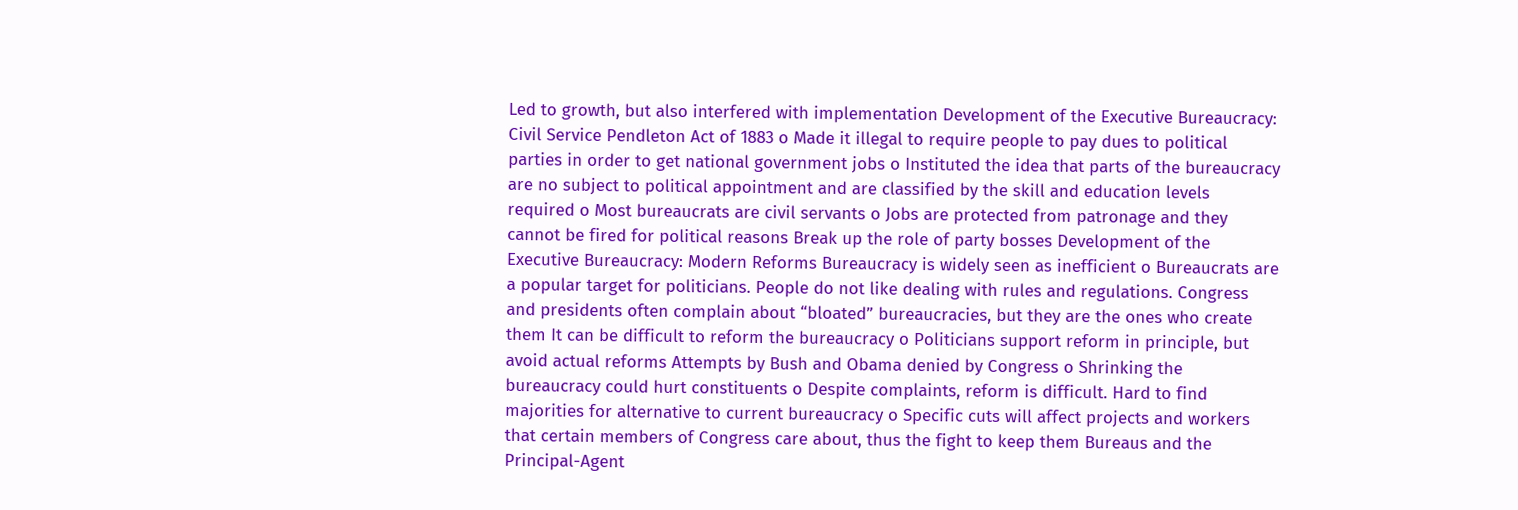Led to growth, but also interfered with implementation Development of the Executive Bureaucracy: Civil Service Pendleton Act of 1883 o Made it illegal to require people to pay dues to political parties in order to get national government jobs o Instituted the idea that parts of the bureaucracy are no subject to political appointment and are classified by the skill and education levels required o Most bureaucrats are civil servants o Jobs are protected from patronage and they cannot be fired for political reasons Break up the role of party bosses Development of the Executive Bureaucracy: Modern Reforms Bureaucracy is widely seen as inefficient o Bureaucrats are a popular target for politicians. People do not like dealing with rules and regulations. Congress and presidents often complain about “bloated” bureaucracies, but they are the ones who create them It can be difficult to reform the bureaucracy o Politicians support reform in principle, but avoid actual reforms Attempts by Bush and Obama denied by Congress o Shrinking the bureaucracy could hurt constituents o Despite complaints, reform is difficult. Hard to find majorities for alternative to current bureaucracy o Specific cuts will affect projects and workers that certain members of Congress care about, thus the fight to keep them Bureaus and the Principal-Agent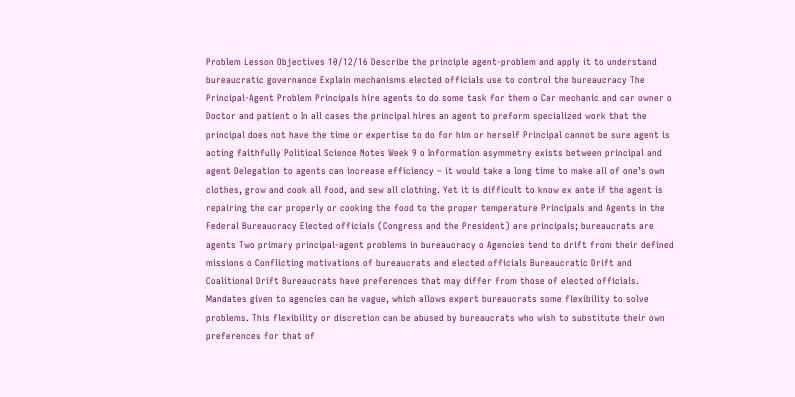Problem Lesson Objectives 10/12/16 Describe the principle agent-problem and apply it to understand bureaucratic governance Explain mechanisms elected officials use to control the bureaucracy The Principal-Agent Problem Principals hire agents to do some task for them o Car mechanic and car owner o Doctor and patient o In all cases the principal hires an agent to preform specialized work that the principal does not have the time or expertise to do for him or herself Principal cannot be sure agent is acting faithfully Political Science Notes Week 9 o Information asymmetry exists between principal and agent Delegation to agents can increase efficiency – it would take a long time to make all of one’s own clothes, grow and cook all food, and sew all clothing. Yet it is difficult to know ex ante if the agent is repairing the car properly or cooking the food to the proper temperature Principals and Agents in the Federal Bureaucracy Elected officials (Congress and the President) are principals; bureaucrats are agents Two primary principal-agent problems in bureaucracy o Agencies tend to drift from their defined missions o Conflicting motivations of bureaucrats and elected officials Bureaucratic Drift and Coalitional Drift Bureaucrats have preferences that may differ from those of elected officials. Mandates given to agencies can be vague, which allows expert bureaucrats some flexibility to solve problems. This flexibility or discretion can be abused by bureaucrats who wish to substitute their own preferences for that of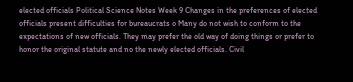elected officials Political Science Notes Week 9 Changes in the preferences of elected officials present difficulties for bureaucrats o Many do not wish to conform to the expectations of new officials. They may prefer the old way of doing things or prefer to honor the original statute and no the newly elected officials. Civil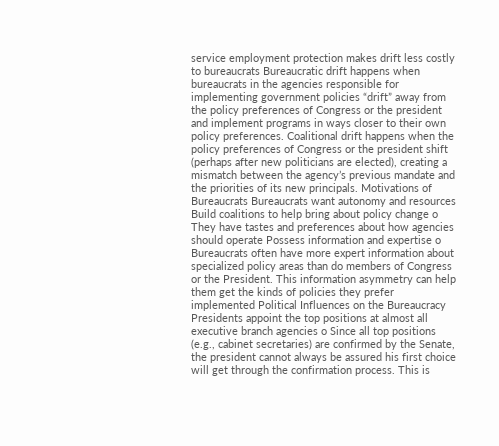service employment protection makes drift less costly to bureaucrats Bureaucratic drift happens when bureaucrats in the agencies responsible for implementing government policies “drift” away from the policy preferences of Congress or the president and implement programs in ways closer to their own policy preferences. Coalitional drift happens when the policy preferences of Congress or the president shift (perhaps after new politicians are elected), creating a mismatch between the agency’s previous mandate and the priorities of its new principals. Motivations of Bureaucrats Bureaucrats want autonomy and resources Build coalitions to help bring about policy change o They have tastes and preferences about how agencies should operate Possess information and expertise o Bureaucrats often have more expert information about specialized policy areas than do members of Congress or the President. This information asymmetry can help them get the kinds of policies they prefer implemented Political Influences on the Bureaucracy Presidents appoint the top positions at almost all executive branch agencies o Since all top positions (e.g., cabinet secretaries) are confirmed by the Senate, the president cannot always be assured his first choice will get through the confirmation process. This is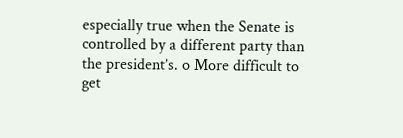especially true when the Senate is controlled by a different party than the president’s. o More difficult to get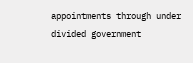appointments through under divided government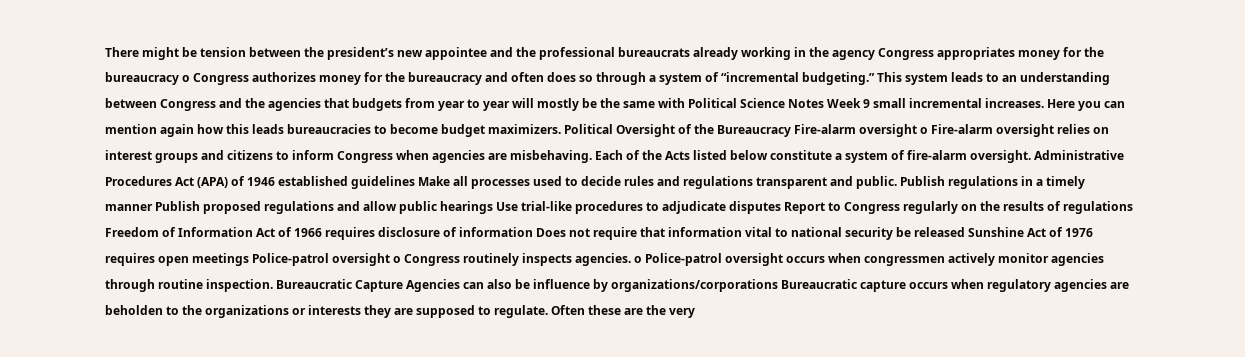There might be tension between the president’s new appointee and the professional bureaucrats already working in the agency Congress appropriates money for the bureaucracy o Congress authorizes money for the bureaucracy and often does so through a system of “incremental budgeting.” This system leads to an understanding between Congress and the agencies that budgets from year to year will mostly be the same with Political Science Notes Week 9 small incremental increases. Here you can mention again how this leads bureaucracies to become budget maximizers. Political Oversight of the Bureaucracy Fire-alarm oversight o Fire-alarm oversight relies on interest groups and citizens to inform Congress when agencies are misbehaving. Each of the Acts listed below constitute a system of fire-alarm oversight. Administrative Procedures Act (APA) of 1946 established guidelines Make all processes used to decide rules and regulations transparent and public. Publish regulations in a timely manner Publish proposed regulations and allow public hearings Use trial-like procedures to adjudicate disputes Report to Congress regularly on the results of regulations Freedom of Information Act of 1966 requires disclosure of information Does not require that information vital to national security be released Sunshine Act of 1976 requires open meetings Police-patrol oversight o Congress routinely inspects agencies. o Police-patrol oversight occurs when congressmen actively monitor agencies through routine inspection. Bureaucratic Capture Agencies can also be influence by organizations/corporations Bureaucratic capture occurs when regulatory agencies are beholden to the organizations or interests they are supposed to regulate. Often these are the very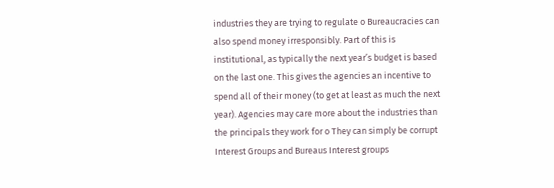industries they are trying to regulate o Bureaucracies can also spend money irresponsibly. Part of this is institutional, as typically the next year’s budget is based on the last one. This gives the agencies an incentive to spend all of their money (to get at least as much the next year). Agencies may care more about the industries than the principals they work for o They can simply be corrupt Interest Groups and Bureaus Interest groups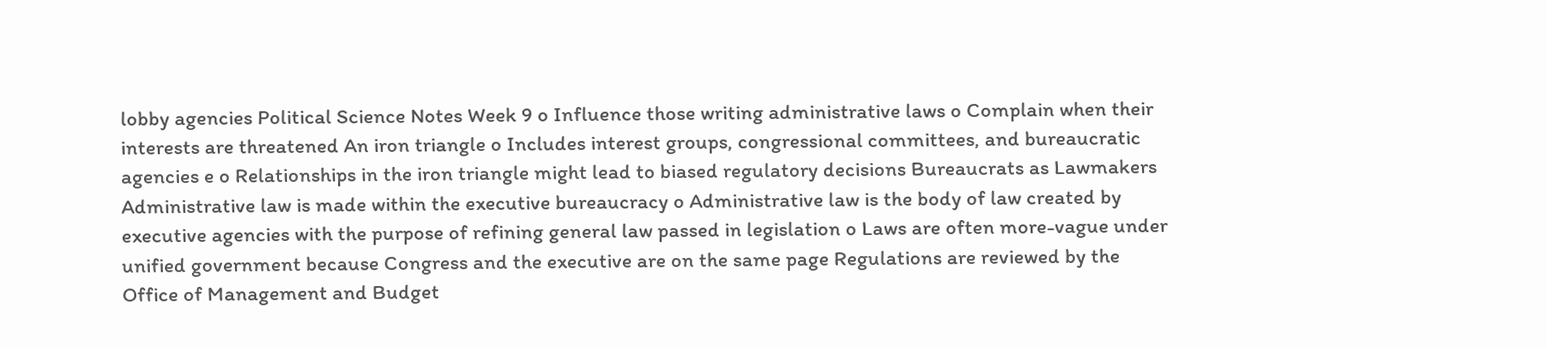lobby agencies Political Science Notes Week 9 o Influence those writing administrative laws o Complain when their interests are threatened An iron triangle o Includes interest groups, congressional committees, and bureaucratic agencies e o Relationships in the iron triangle might lead to biased regulatory decisions Bureaucrats as Lawmakers Administrative law is made within the executive bureaucracy o Administrative law is the body of law created by executive agencies with the purpose of refining general law passed in legislation o Laws are often more-vague under unified government because Congress and the executive are on the same page Regulations are reviewed by the Office of Management and Budget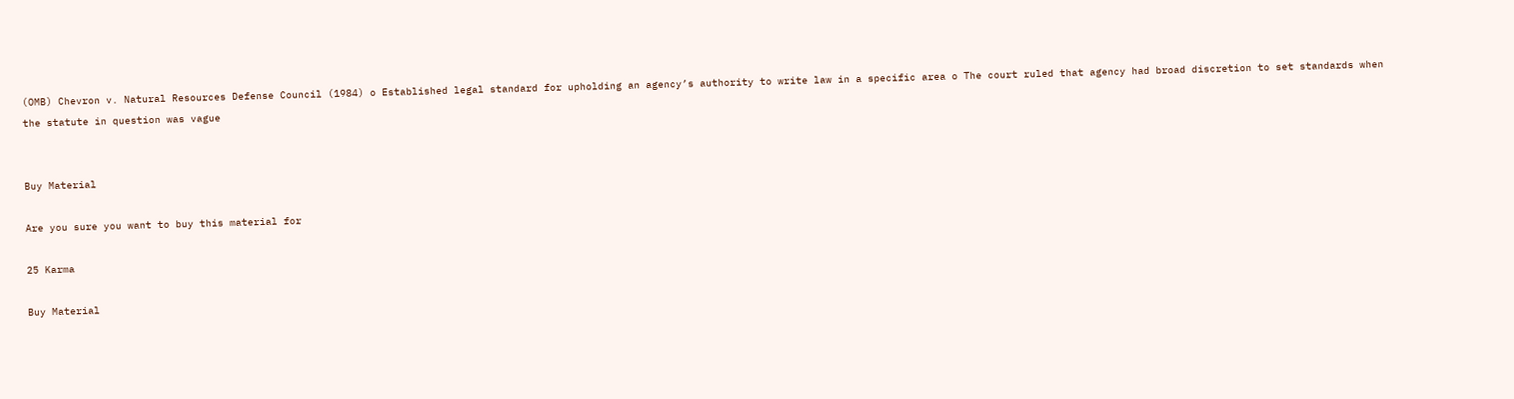(OMB) Chevron v. Natural Resources Defense Council (1984) o Established legal standard for upholding an agency’s authority to write law in a specific area o The court ruled that agency had broad discretion to set standards when the statute in question was vague


Buy Material

Are you sure you want to buy this material for

25 Karma

Buy Material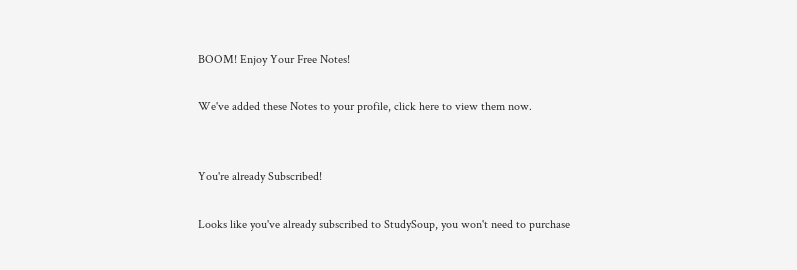BOOM! Enjoy Your Free Notes!

We've added these Notes to your profile, click here to view them now.


You're already Subscribed!

Looks like you've already subscribed to StudySoup, you won't need to purchase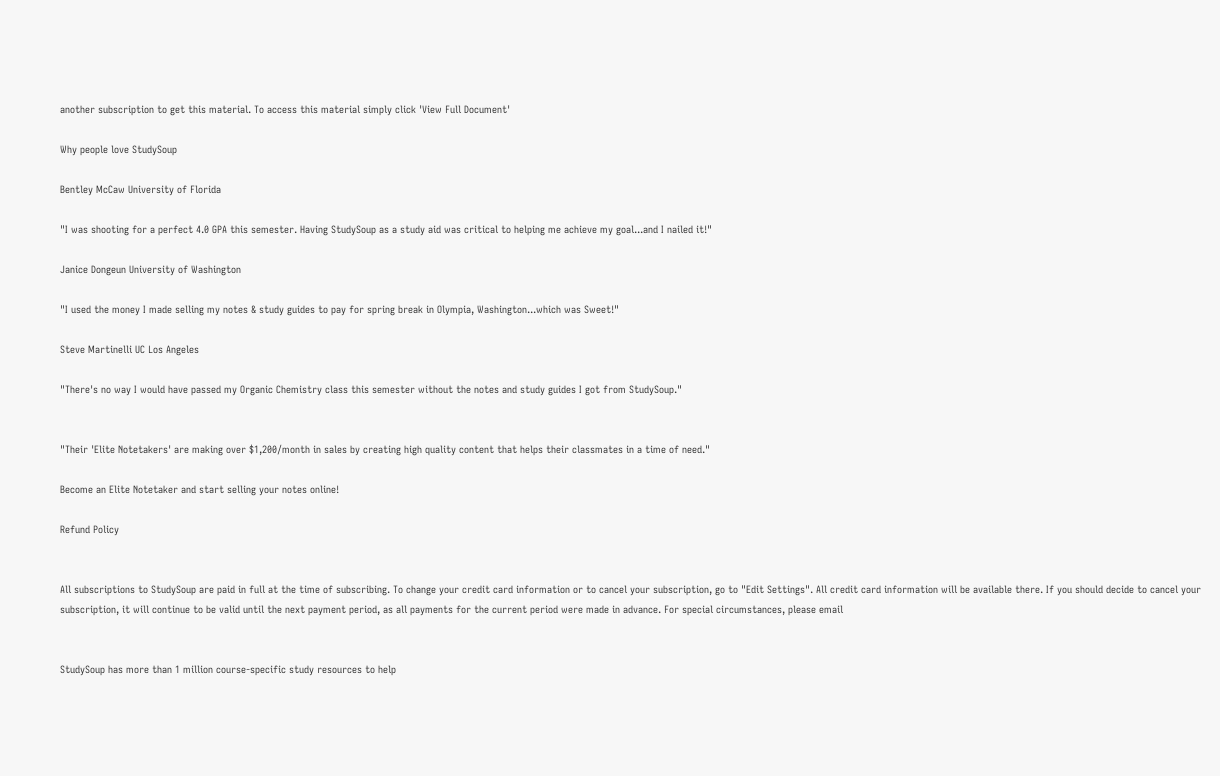another subscription to get this material. To access this material simply click 'View Full Document'

Why people love StudySoup

Bentley McCaw University of Florida

"I was shooting for a perfect 4.0 GPA this semester. Having StudySoup as a study aid was critical to helping me achieve my goal...and I nailed it!"

Janice Dongeun University of Washington

"I used the money I made selling my notes & study guides to pay for spring break in Olympia, Washington...which was Sweet!"

Steve Martinelli UC Los Angeles

"There's no way I would have passed my Organic Chemistry class this semester without the notes and study guides I got from StudySoup."


"Their 'Elite Notetakers' are making over $1,200/month in sales by creating high quality content that helps their classmates in a time of need."

Become an Elite Notetaker and start selling your notes online!

Refund Policy


All subscriptions to StudySoup are paid in full at the time of subscribing. To change your credit card information or to cancel your subscription, go to "Edit Settings". All credit card information will be available there. If you should decide to cancel your subscription, it will continue to be valid until the next payment period, as all payments for the current period were made in advance. For special circumstances, please email


StudySoup has more than 1 million course-specific study resources to help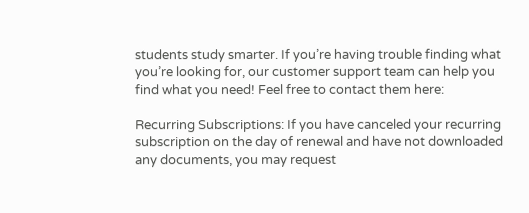students study smarter. If you’re having trouble finding what you’re looking for, our customer support team can help you find what you need! Feel free to contact them here:

Recurring Subscriptions: If you have canceled your recurring subscription on the day of renewal and have not downloaded any documents, you may request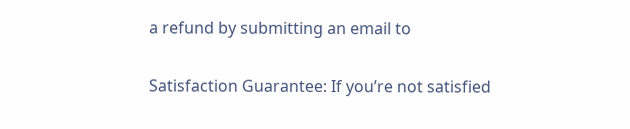a refund by submitting an email to

Satisfaction Guarantee: If you’re not satisfied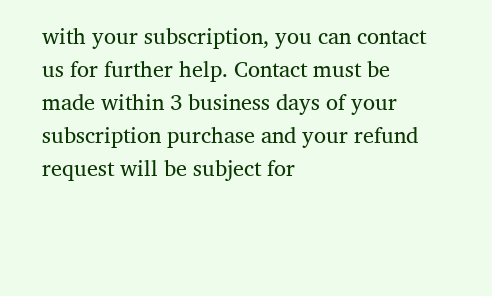with your subscription, you can contact us for further help. Contact must be made within 3 business days of your subscription purchase and your refund request will be subject for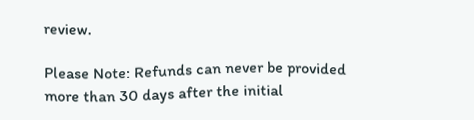review.

Please Note: Refunds can never be provided more than 30 days after the initial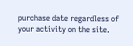purchase date regardless of your activity on the site.